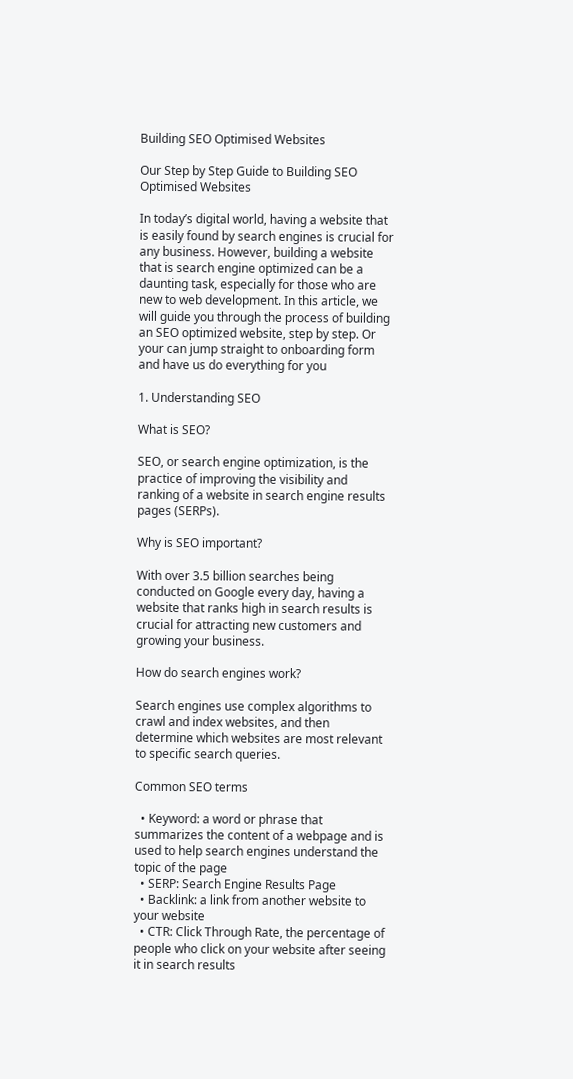Building SEO Optimised Websites

Our Step by Step Guide to Building SEO Optimised Websites

In today’s digital world, having a website that is easily found by search engines is crucial for any business. However, building a website that is search engine optimized can be a daunting task, especially for those who are new to web development. In this article, we will guide you through the process of building an SEO optimized website, step by step. Or your can jump straight to onboarding form and have us do everything for you

1. Understanding SEO

What is SEO?

SEO, or search engine optimization, is the practice of improving the visibility and ranking of a website in search engine results pages (SERPs).

Why is SEO important?

With over 3.5 billion searches being conducted on Google every day, having a website that ranks high in search results is crucial for attracting new customers and growing your business.

How do search engines work?

Search engines use complex algorithms to crawl and index websites, and then determine which websites are most relevant to specific search queries.

Common SEO terms

  • Keyword: a word or phrase that summarizes the content of a webpage and is used to help search engines understand the topic of the page
  • SERP: Search Engine Results Page
  • Backlink: a link from another website to your website
  • CTR: Click Through Rate, the percentage of people who click on your website after seeing it in search results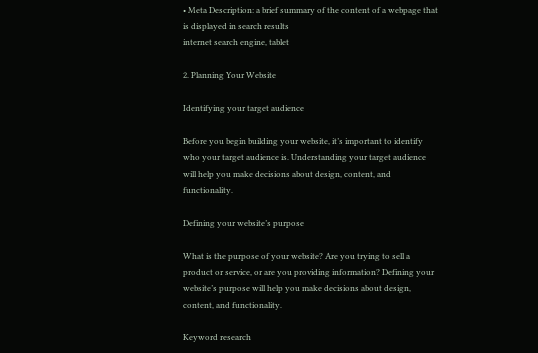• Meta Description: a brief summary of the content of a webpage that is displayed in search results
internet search engine, tablet

2. Planning Your Website

Identifying your target audience

Before you begin building your website, it’s important to identify who your target audience is. Understanding your target audience will help you make decisions about design, content, and functionality.

Defining your website’s purpose

What is the purpose of your website? Are you trying to sell a product or service, or are you providing information? Defining your website’s purpose will help you make decisions about design, content, and functionality.

Keyword research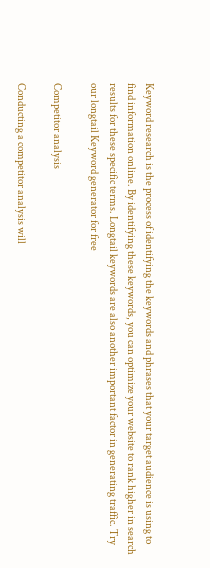Keyword research is the process of identifying the keywords and phrases that your target audience is using to find information online. By identifying these keywords, you can optimize your website to rank higher in search results for these specific terms. Longtail keywords are also another important factor in generating traffic. Try our longtail Keyword generator for free

Competitor analysis

Conducting a competitor analysis will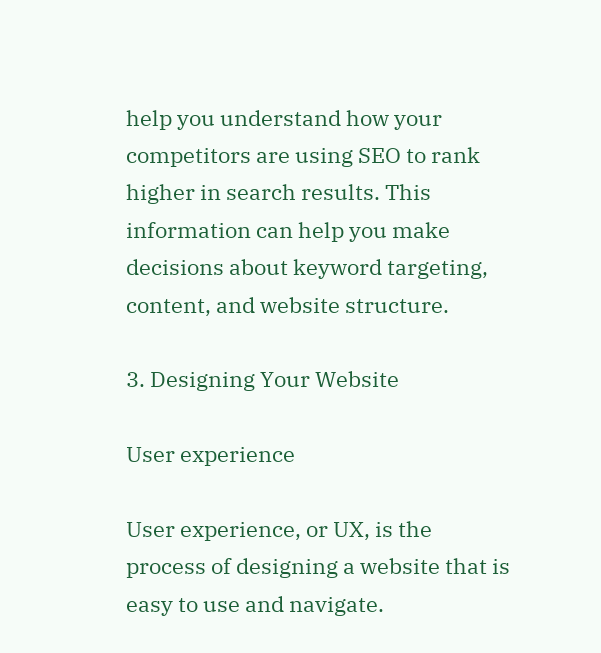help you understand how your competitors are using SEO to rank higher in search results. This information can help you make decisions about keyword targeting, content, and website structure.

3. Designing Your Website

User experience

User experience, or UX, is the process of designing a website that is easy to use and navigate.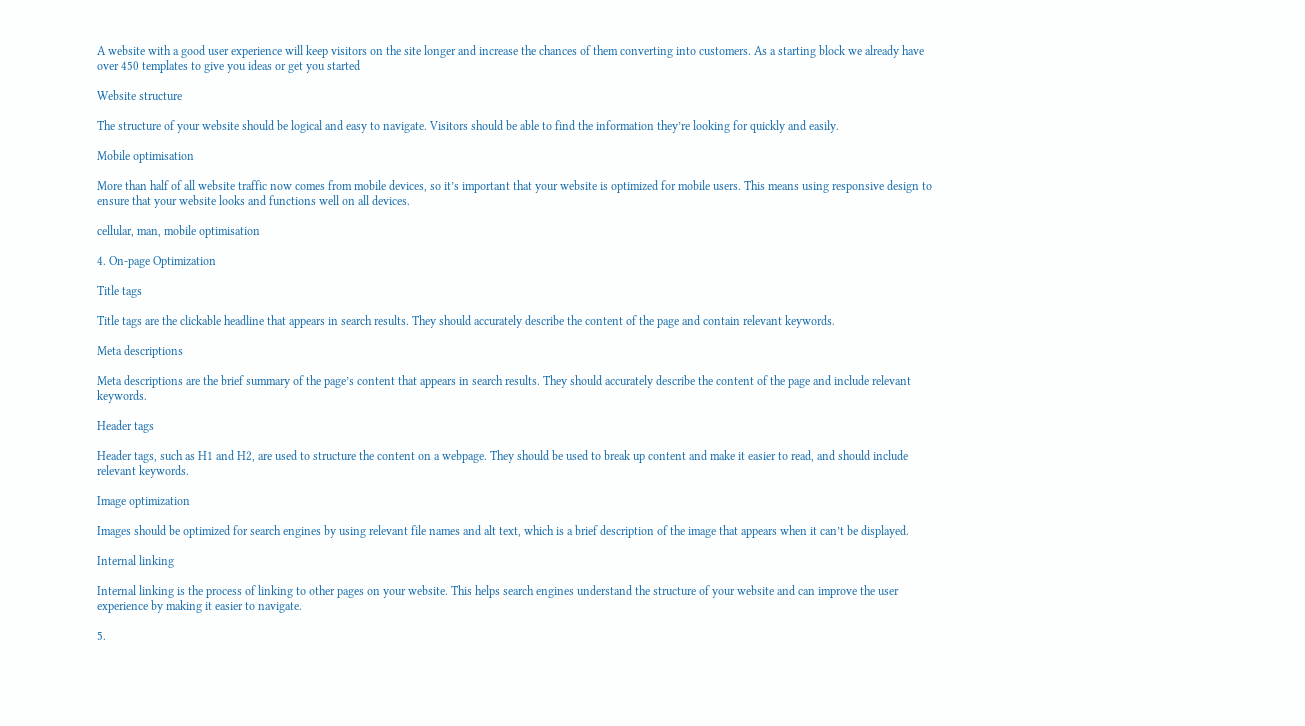A website with a good user experience will keep visitors on the site longer and increase the chances of them converting into customers. As a starting block we already have over 450 templates to give you ideas or get you started

Website structure

The structure of your website should be logical and easy to navigate. Visitors should be able to find the information they’re looking for quickly and easily.

Mobile optimisation

More than half of all website traffic now comes from mobile devices, so it’s important that your website is optimized for mobile users. This means using responsive design to ensure that your website looks and functions well on all devices.

cellular, man, mobile optimisation

4. On-page Optimization

Title tags

Title tags are the clickable headline that appears in search results. They should accurately describe the content of the page and contain relevant keywords.

Meta descriptions

Meta descriptions are the brief summary of the page’s content that appears in search results. They should accurately describe the content of the page and include relevant keywords.

Header tags

Header tags, such as H1 and H2, are used to structure the content on a webpage. They should be used to break up content and make it easier to read, and should include relevant keywords.

Image optimization

Images should be optimized for search engines by using relevant file names and alt text, which is a brief description of the image that appears when it can’t be displayed.

Internal linking

Internal linking is the process of linking to other pages on your website. This helps search engines understand the structure of your website and can improve the user experience by making it easier to navigate.

5.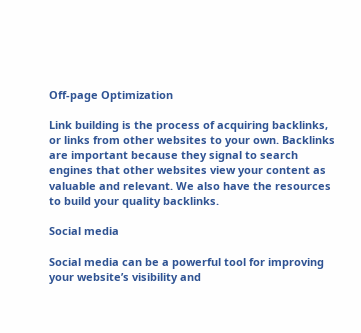Off-page Optimization

Link building is the process of acquiring backlinks, or links from other websites to your own. Backlinks are important because they signal to search engines that other websites view your content as valuable and relevant. We also have the resources to build your quality backlinks.

Social media

Social media can be a powerful tool for improving your website’s visibility and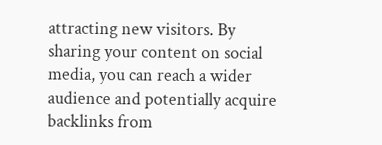attracting new visitors. By sharing your content on social media, you can reach a wider audience and potentially acquire backlinks from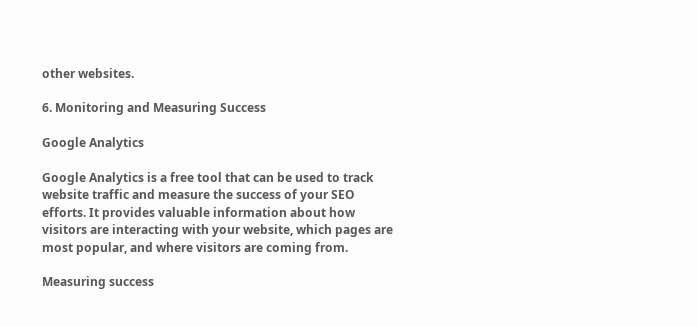other websites.

6. Monitoring and Measuring Success

Google Analytics

Google Analytics is a free tool that can be used to track website traffic and measure the success of your SEO efforts. It provides valuable information about how visitors are interacting with your website, which pages are most popular, and where visitors are coming from.

Measuring success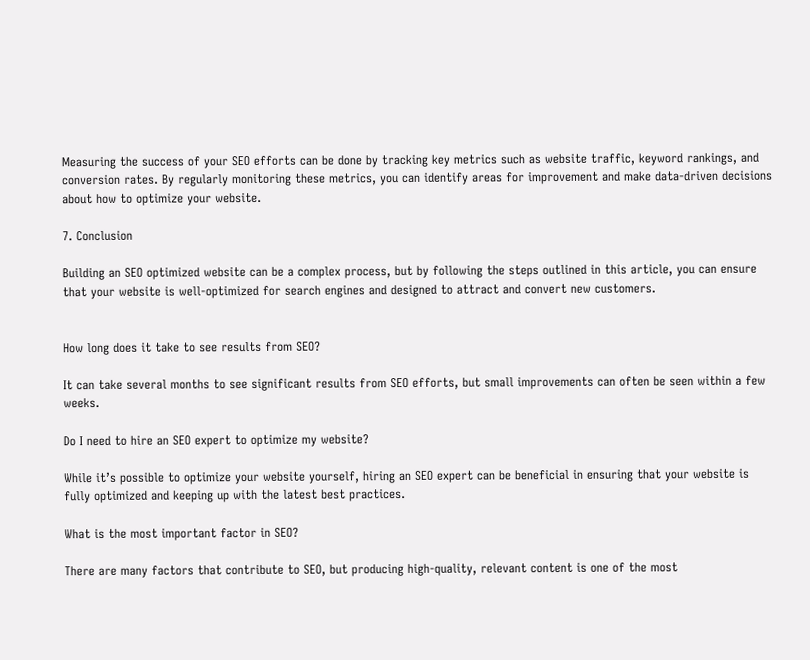Measuring the success of your SEO efforts can be done by tracking key metrics such as website traffic, keyword rankings, and conversion rates. By regularly monitoring these metrics, you can identify areas for improvement and make data-driven decisions about how to optimize your website.

7. Conclusion

Building an SEO optimized website can be a complex process, but by following the steps outlined in this article, you can ensure that your website is well-optimized for search engines and designed to attract and convert new customers.


How long does it take to see results from SEO?

It can take several months to see significant results from SEO efforts, but small improvements can often be seen within a few weeks.

Do I need to hire an SEO expert to optimize my website?

While it’s possible to optimize your website yourself, hiring an SEO expert can be beneficial in ensuring that your website is fully optimized and keeping up with the latest best practices.

What is the most important factor in SEO?

There are many factors that contribute to SEO, but producing high-quality, relevant content is one of the most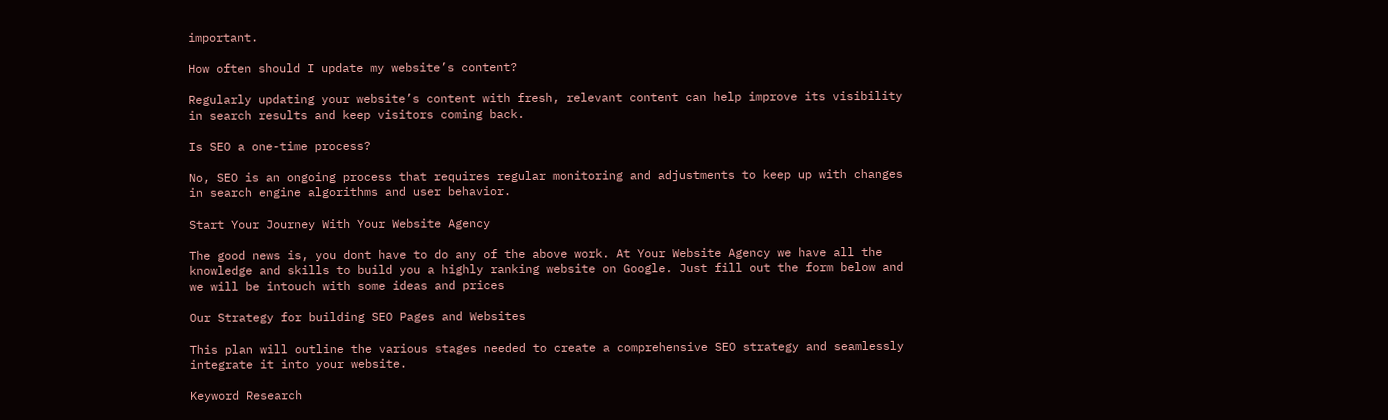important.

How often should I update my website’s content?

Regularly updating your website’s content with fresh, relevant content can help improve its visibility in search results and keep visitors coming back.

Is SEO a one-time process?

No, SEO is an ongoing process that requires regular monitoring and adjustments to keep up with changes in search engine algorithms and user behavior.

Start Your Journey With Your Website Agency

The good news is, you dont have to do any of the above work. At Your Website Agency we have all the knowledge and skills to build you a highly ranking website on Google. Just fill out the form below and we will be intouch with some ideas and prices

Our Strategy for building SEO Pages and Websites

This plan will outline the various stages needed to create a comprehensive SEO strategy and seamlessly integrate it into your website.

Keyword Research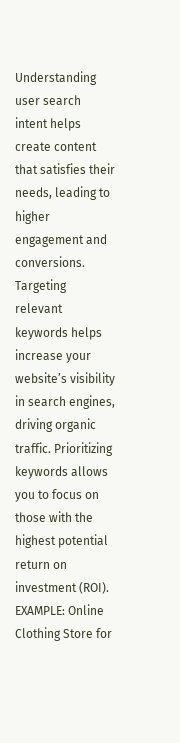Understanding user search intent helps create content that satisfies their needs, leading to higher engagement and conversions. Targeting relevant keywords helps increase your website’s visibility in search engines, driving organic traffic. Prioritizing keywords allows you to focus on those with the highest potential return on investment (ROI).
EXAMPLE: Online Clothing Store for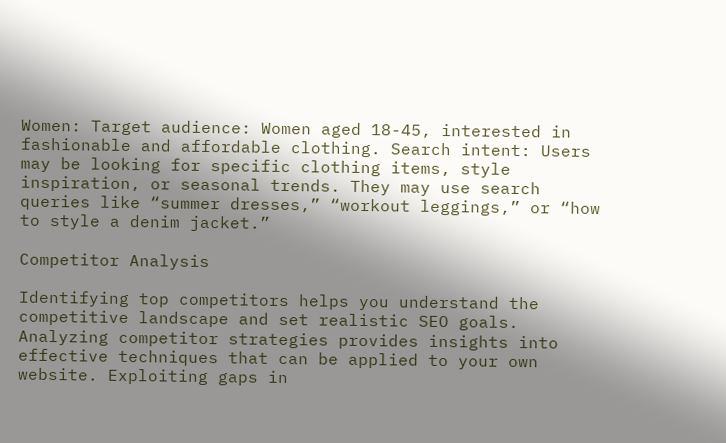Women: Target audience: Women aged 18-45, interested in fashionable and affordable clothing. Search intent: Users may be looking for specific clothing items, style inspiration, or seasonal trends. They may use search queries like “summer dresses,” “workout leggings,” or “how to style a denim jacket.”

Competitor Analysis

Identifying top competitors helps you understand the competitive landscape and set realistic SEO goals. Analyzing competitor strategies provides insights into effective techniques that can be applied to your own website. Exploiting gaps in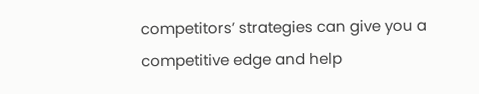competitors’ strategies can give you a competitive edge and help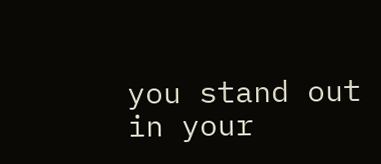you stand out in your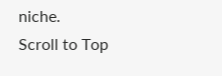niche.
Scroll to Top